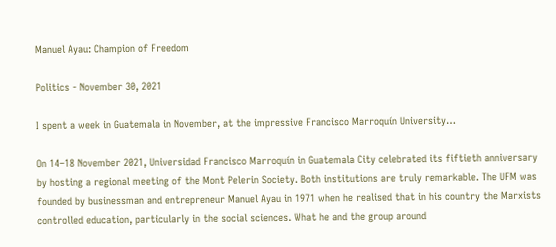Manuel Ayau: Champion of Freedom

Politics - November 30, 2021

I spent a week in Guatemala in November, at the impressive Francisco Marroquín University…

On 14–18 November 2021, Universidad Francisco Marroquín in Guatemala City celebrated its fiftieth anniversary by hosting a regional meeting of the Mont Pelerin Society. Both institutions are truly remarkable. The UFM was founded by businessman and entrepreneur Manuel Ayau in 1971 when he realised that in his country the Marxists controlled education, particularly in the social sciences. What he and the group around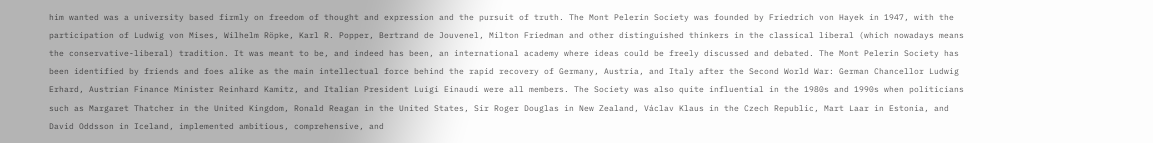him wanted was a university based firmly on freedom of thought and expression and the pursuit of truth. The Mont Pelerin Society was founded by Friedrich von Hayek in 1947, with the participation of Ludwig von Mises, Wilhelm Röpke, Karl R. Popper, Bertrand de Jouvenel, Milton Friedman and other distinguished thinkers in the classical liberal (which nowadays means the conservative-liberal) tradition. It was meant to be, and indeed has been, an international academy where ideas could be freely discussed and debated. The Mont Pelerin Society has been identified by friends and foes alike as the main intellectual force behind the rapid recovery of Germany, Austria, and Italy after the Second World War: German Chancellor Ludwig Erhard, Austrian Finance Minister Reinhard Kamitz, and Italian President Luigi Einaudi were all members. The Society was also quite influential in the 1980s and 1990s when politicians such as Margaret Thatcher in the United Kingdom, Ronald Reagan in the United States, Sir Roger Douglas in New Zealand, Václav Klaus in the Czech Republic, Mart Laar in Estonia, and David Oddsson in Iceland, implemented ambitious, comprehensive, and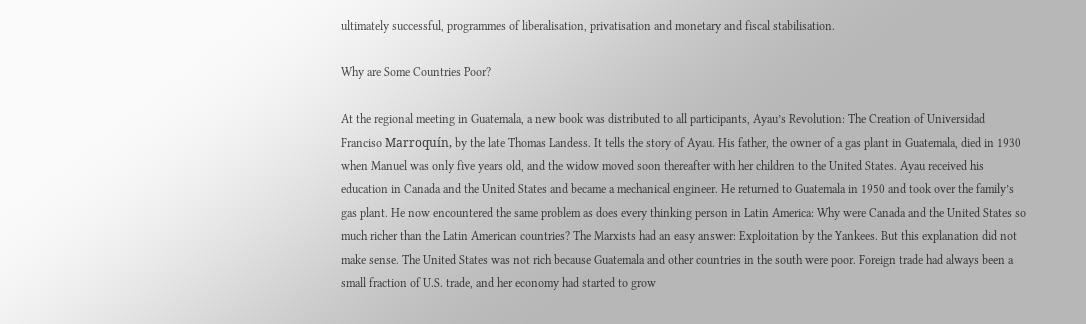ultimately successful, programmes of liberalisation, privatisation and monetary and fiscal stabilisation.

Why are Some Countries Poor?

At the regional meeting in Guatemala, a new book was distributed to all participants, Ayau’s Revolution: The Creation of Universidad Franciso Marroquín, by the late Thomas Landess. It tells the story of Ayau. His father, the owner of a gas plant in Guatemala, died in 1930 when Manuel was only five years old, and the widow moved soon thereafter with her children to the United States. Ayau received his education in Canada and the United States and became a mechanical engineer. He returned to Guatemala in 1950 and took over the family’s gas plant. He now encountered the same problem as does every thinking person in Latin America: Why were Canada and the United States so much richer than the Latin American countries? The Marxists had an easy answer: Exploitation by the Yankees. But this explanation did not make sense. The United States was not rich because Guatemala and other countries in the south were poor. Foreign trade had always been a small fraction of U.S. trade, and her economy had started to grow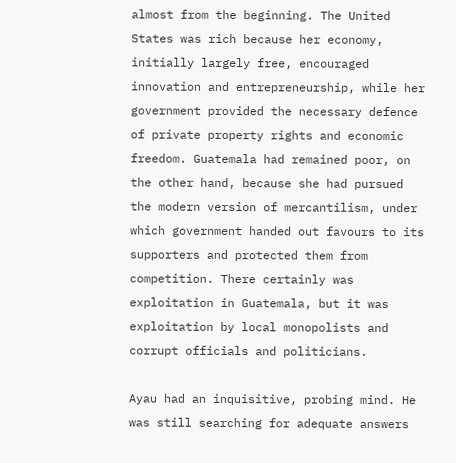almost from the beginning. The United States was rich because her economy, initially largely free, encouraged innovation and entrepreneurship, while her government provided the necessary defence of private property rights and economic freedom. Guatemala had remained poor, on the other hand, because she had pursued the modern version of mercantilism, under which government handed out favours to its supporters and protected them from competition. There certainly was exploitation in Guatemala, but it was exploitation by local monopolists and corrupt officials and politicians.

Ayau had an inquisitive, probing mind. He was still searching for adequate answers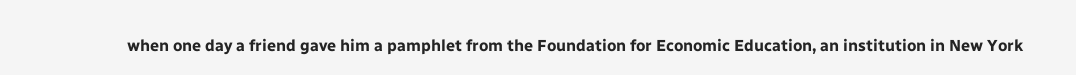when one day a friend gave him a pamphlet from the Foundation for Economic Education, an institution in New York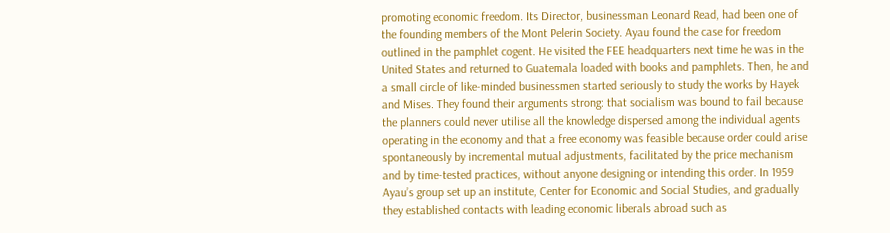promoting economic freedom. Its Director, businessman Leonard Read, had been one of the founding members of the Mont Pelerin Society. Ayau found the case for freedom outlined in the pamphlet cogent. He visited the FEE headquarters next time he was in the United States and returned to Guatemala loaded with books and pamphlets. Then, he and a small circle of like-minded businessmen started seriously to study the works by Hayek and Mises. They found their arguments strong: that socialism was bound to fail because the planners could never utilise all the knowledge dispersed among the individual agents operating in the economy and that a free economy was feasible because order could arise spontaneously by incremental mutual adjustments, facilitated by the price mechanism and by time-tested practices, without anyone designing or intending this order. In 1959 Ayau’s group set up an institute, Center for Economic and Social Studies, and gradually they established contacts with leading economic liberals abroad such as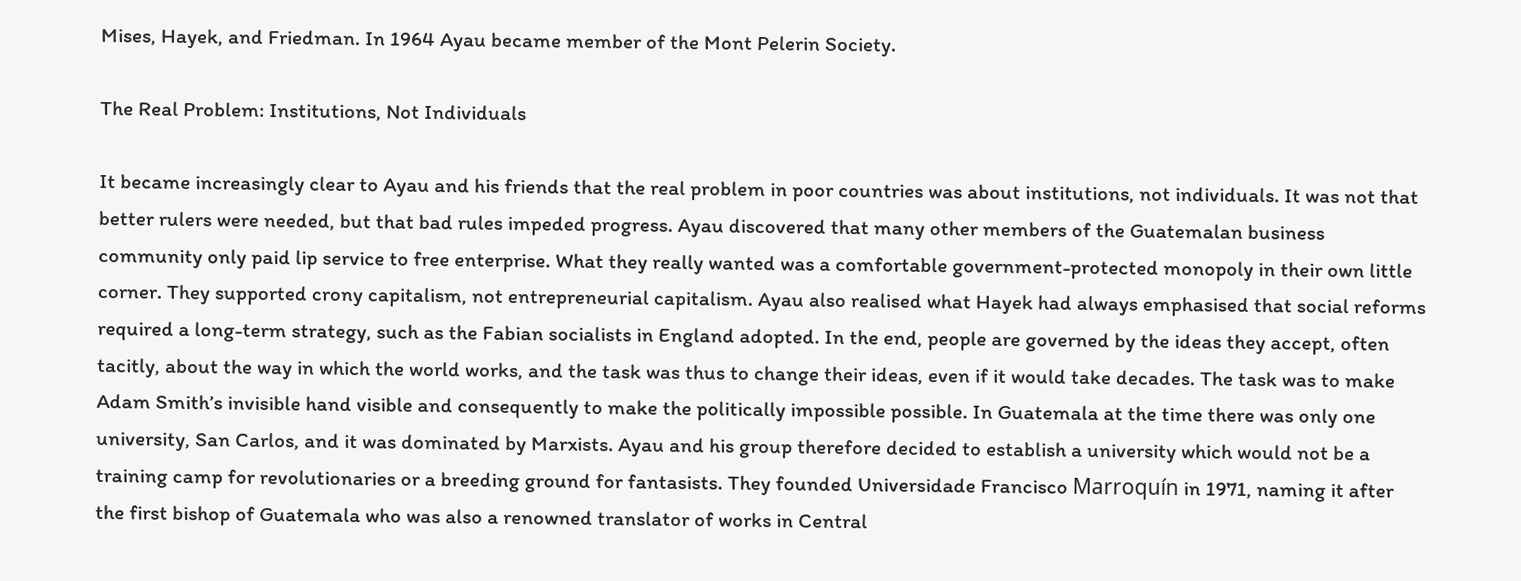Mises, Hayek, and Friedman. In 1964 Ayau became member of the Mont Pelerin Society.

The Real Problem: Institutions, Not Individuals

It became increasingly clear to Ayau and his friends that the real problem in poor countries was about institutions, not individuals. It was not that better rulers were needed, but that bad rules impeded progress. Ayau discovered that many other members of the Guatemalan business community only paid lip service to free enterprise. What they really wanted was a comfortable government-protected monopoly in their own little corner. They supported crony capitalism, not entrepreneurial capitalism. Ayau also realised what Hayek had always emphasised that social reforms required a long-term strategy, such as the Fabian socialists in England adopted. In the end, people are governed by the ideas they accept, often tacitly, about the way in which the world works, and the task was thus to change their ideas, even if it would take decades. The task was to make Adam Smith’s invisible hand visible and consequently to make the politically impossible possible. In Guatemala at the time there was only one university, San Carlos, and it was dominated by Marxists. Ayau and his group therefore decided to establish a university which would not be a training camp for revolutionaries or a breeding ground for fantasists. They founded Universidade Francisco Marroquín in 1971, naming it after the first bishop of Guatemala who was also a renowned translator of works in Central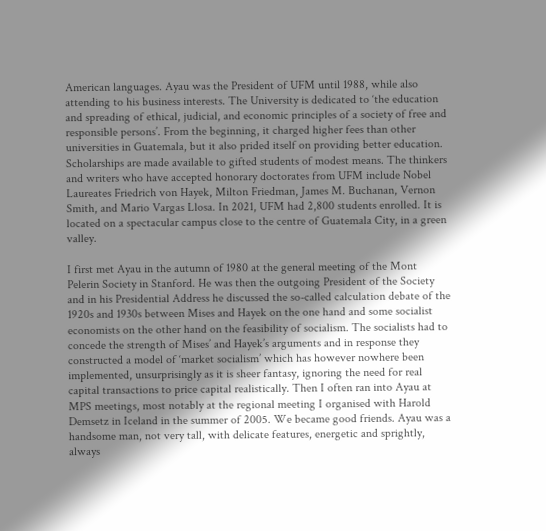American languages. Ayau was the President of UFM until 1988, while also attending to his business interests. The University is dedicated to ‘the education and spreading of ethical, judicial, and economic principles of a society of free and responsible persons’. From the beginning, it charged higher fees than other universities in Guatemala, but it also prided itself on providing better education. Scholarships are made available to gifted students of modest means. The thinkers and writers who have accepted honorary doctorates from UFM include Nobel Laureates Friedrich von Hayek, Milton Friedman, James M. Buchanan, Vernon Smith, and Mario Vargas Llosa. In 2021, UFM had 2,800 students enrolled. It is located on a spectacular campus close to the centre of Guatemala City, in a green valley.

I first met Ayau in the autumn of 1980 at the general meeting of the Mont Pelerin Society in Stanford. He was then the outgoing President of the Society and in his Presidential Address he discussed the so-called calculation debate of the 1920s and 1930s between Mises and Hayek on the one hand and some socialist economists on the other hand on the feasibility of socialism. The socialists had to concede the strength of Mises’ and Hayek’s arguments and in response they constructed a model of ‘market socialism’ which has however nowhere been implemented, unsurprisingly as it is sheer fantasy, ignoring the need for real capital transactions to price capital realistically. Then I often ran into Ayau at MPS meetings, most notably at the regional meeting I organised with Harold Demsetz in Iceland in the summer of 2005. We became good friends. Ayau was a handsome man, not very tall, with delicate features, energetic and sprightly, always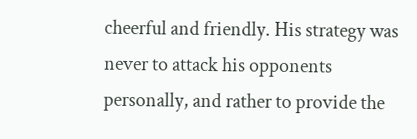cheerful and friendly. His strategy was never to attack his opponents personally, and rather to provide the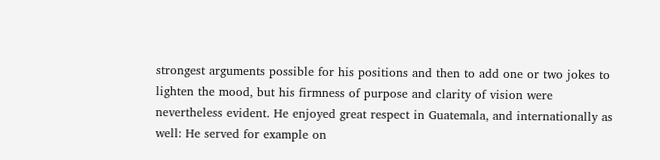strongest arguments possible for his positions and then to add one or two jokes to lighten the mood, but his firmness of purpose and clarity of vision were nevertheless evident. He enjoyed great respect in Guatemala, and internationally as well: He served for example on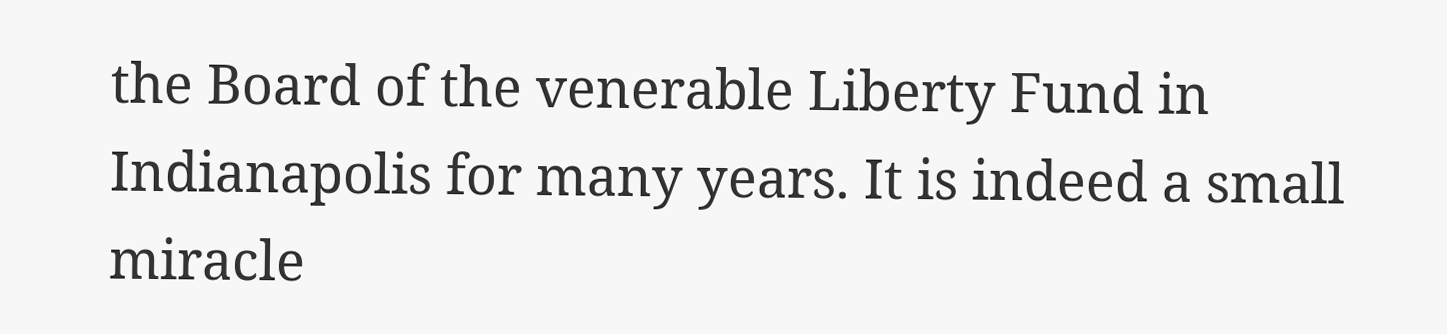the Board of the venerable Liberty Fund in Indianapolis for many years. It is indeed a small miracle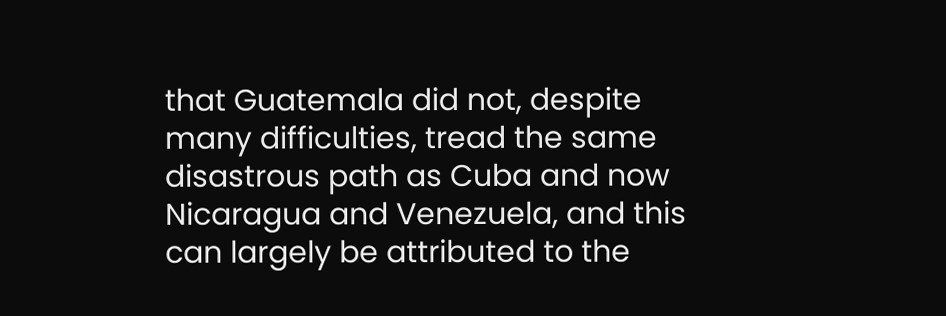that Guatemala did not, despite many difficulties, tread the same disastrous path as Cuba and now Nicaragua and Venezuela, and this can largely be attributed to the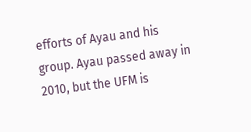efforts of Ayau and his group. Ayau passed away in 2010, but the UFM is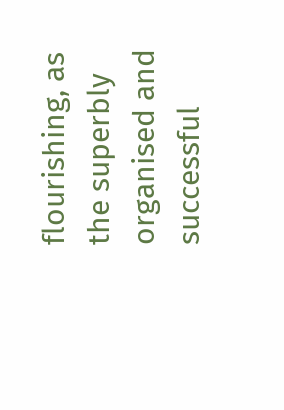flourishing, as the superbly organised and successful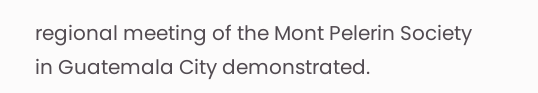regional meeting of the Mont Pelerin Society in Guatemala City demonstrated.